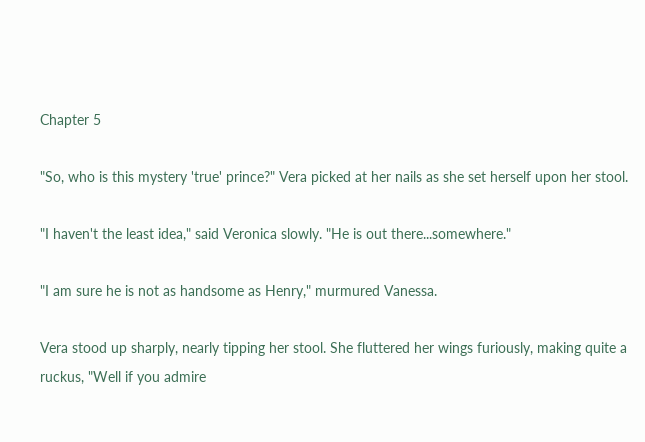Chapter 5

"So, who is this mystery 'true' prince?" Vera picked at her nails as she set herself upon her stool.

"I haven't the least idea," said Veronica slowly. "He is out there...somewhere."

"I am sure he is not as handsome as Henry," murmured Vanessa.

Vera stood up sharply, nearly tipping her stool. She fluttered her wings furiously, making quite a ruckus, "Well if you admire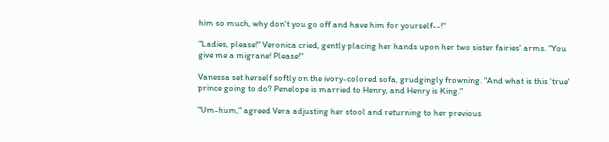him so much, why don't you go off and have him for yourself--!"

"Ladies, please!" Veronica cried, gently placing her hands upon her two sister fairies' arms. "You give me a migrane! Please!"

Vanessa set herself softly on the ivory-colored sofa, grudgingly frowning. "And what is this 'true' prince going to do? Penelope is married to Henry, and Henry is King."

"Um-hum," agreed Vera adjusting her stool and returning to her previous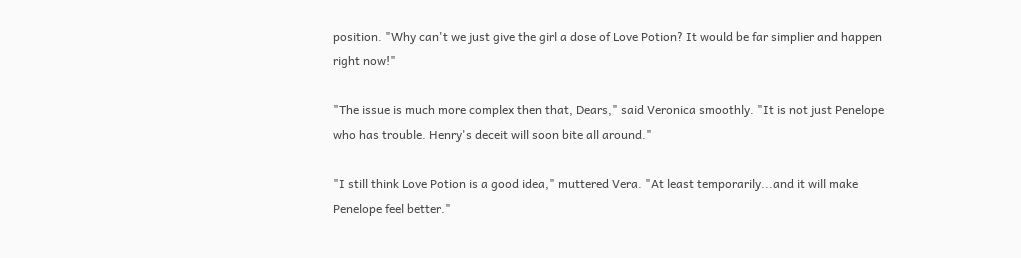position. "Why can't we just give the girl a dose of Love Potion? It would be far simplier and happen right now!"

"The issue is much more complex then that, Dears," said Veronica smoothly. "It is not just Penelope who has trouble. Henry's deceit will soon bite all around."

"I still think Love Potion is a good idea," muttered Vera. "At least temporarily...and it will make Penelope feel better."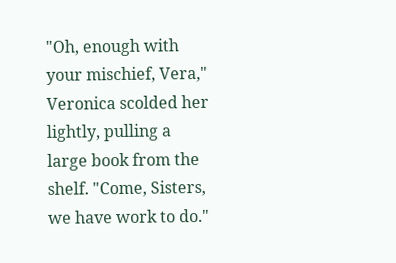"Oh, enough with your mischief, Vera," Veronica scolded her lightly, pulling a large book from the shelf. "Come, Sisters, we have work to do."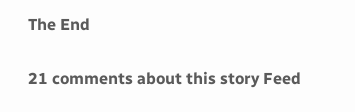The End

21 comments about this story Feed